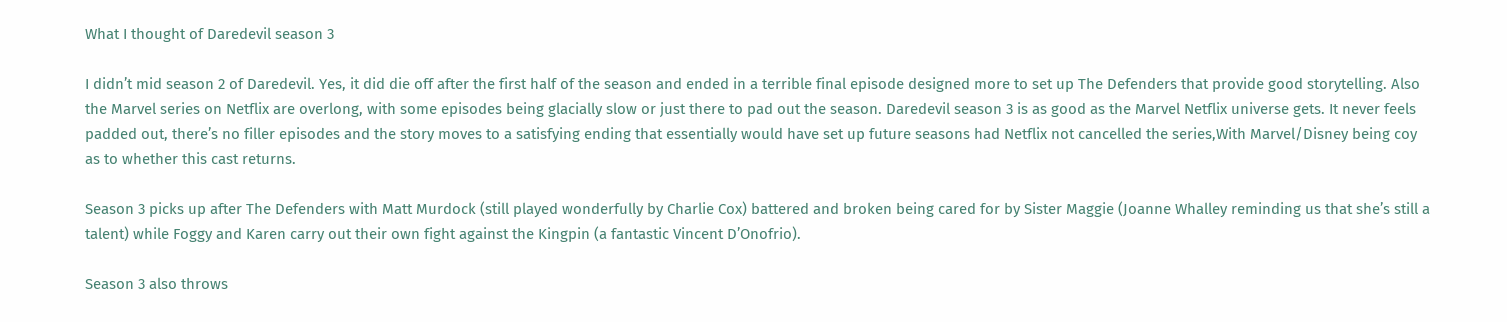What I thought of Daredevil season 3

I didn’t mid season 2 of Daredevil. Yes, it did die off after the first half of the season and ended in a terrible final episode designed more to set up The Defenders that provide good storytelling. Also the Marvel series on Netflix are overlong, with some episodes being glacially slow or just there to pad out the season. Daredevil season 3 is as good as the Marvel Netflix universe gets. It never feels padded out, there’s no filler episodes and the story moves to a satisfying ending that essentially would have set up future seasons had Netflix not cancelled the series,With Marvel/Disney being coy as to whether this cast returns.

Season 3 picks up after The Defenders with Matt Murdock (still played wonderfully by Charlie Cox) battered and broken being cared for by Sister Maggie (Joanne Whalley reminding us that she’s still a talent) while Foggy and Karen carry out their own fight against the Kingpin (a fantastic Vincent D’Onofrio).

Season 3 also throws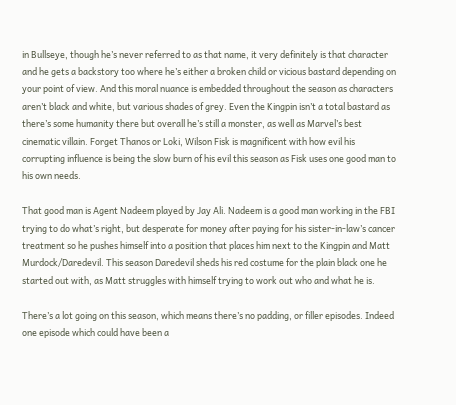in Bullseye, though he’s never referred to as that name, it very definitely is that character and he gets a backstory too where he’s either a broken child or vicious bastard depending on your point of view. And this moral nuance is embedded throughout the season as characters aren’t black and white, but various shades of grey. Even the Kingpin isn’t a total bastard as there’s some humanity there but overall he’s still a monster, as well as Marvel’s best cinematic villain. Forget Thanos or Loki, Wilson Fisk is magnificent with how evil his corrupting influence is being the slow burn of his evil this season as Fisk uses one good man to his own needs.

That good man is Agent Nadeem played by Jay Ali. Nadeem is a good man working in the FBI trying to do what’s right, but desperate for money after paying for his sister-in-law’s cancer treatment so he pushes himself into a position that places him next to the Kingpin and Matt Murdock/Daredevil. This season Daredevil sheds his red costume for the plain black one he started out with, as Matt struggles with himself trying to work out who and what he is.

There’s a lot going on this season, which means there’s no padding, or filler episodes. Indeed one episode which could have been a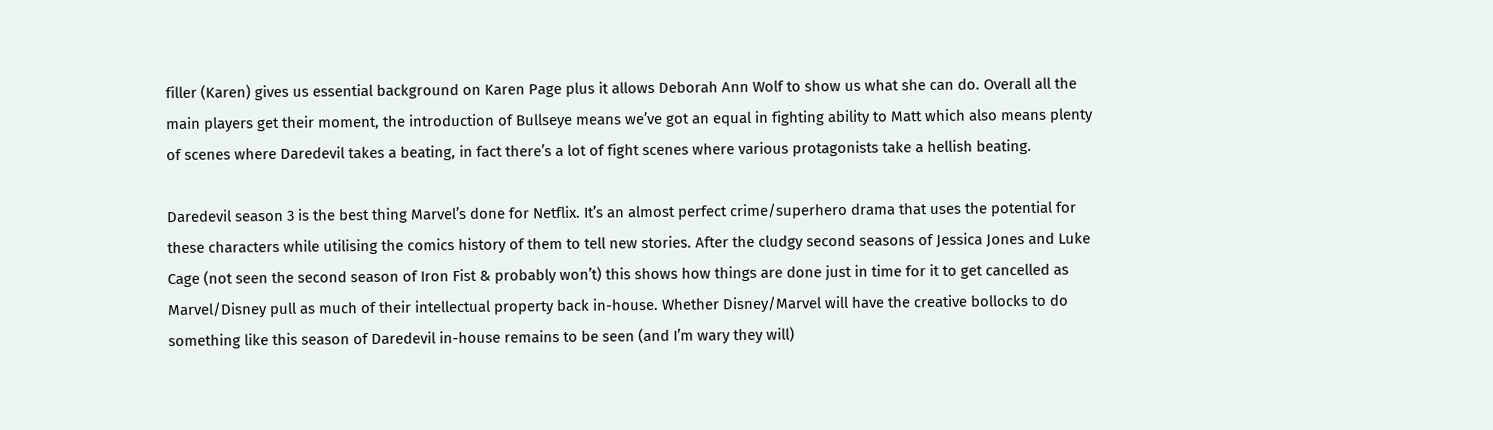filler (Karen) gives us essential background on Karen Page plus it allows Deborah Ann Wolf to show us what she can do. Overall all the main players get their moment, the introduction of Bullseye means we’ve got an equal in fighting ability to Matt which also means plenty of scenes where Daredevil takes a beating, in fact there’s a lot of fight scenes where various protagonists take a hellish beating.

Daredevil season 3 is the best thing Marvel’s done for Netflix. It’s an almost perfect crime/superhero drama that uses the potential for these characters while utilising the comics history of them to tell new stories. After the cludgy second seasons of Jessica Jones and Luke Cage (not seen the second season of Iron Fist & probably won’t) this shows how things are done just in time for it to get cancelled as Marvel/Disney pull as much of their intellectual property back in-house. Whether Disney/Marvel will have the creative bollocks to do something like this season of Daredevil in-house remains to be seen (and I’m wary they will)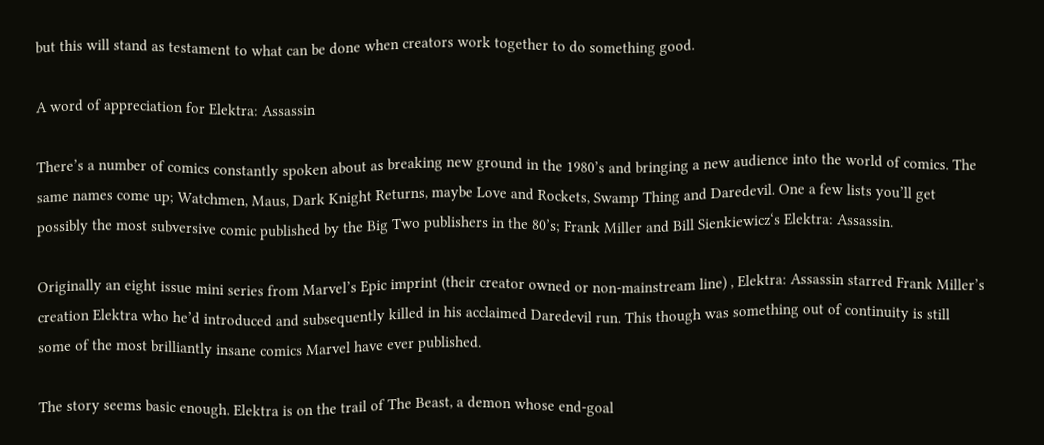but this will stand as testament to what can be done when creators work together to do something good.

A word of appreciation for Elektra: Assassin

There’s a number of comics constantly spoken about as breaking new ground in the 1980’s and bringing a new audience into the world of comics. The same names come up; Watchmen, Maus, Dark Knight Returns, maybe Love and Rockets, Swamp Thing and Daredevil. One a few lists you’ll get possibly the most subversive comic published by the Big Two publishers in the 80’s; Frank Miller and Bill Sienkiewicz‘s Elektra: Assassin.

Originally an eight issue mini series from Marvel’s Epic imprint (their creator owned or non-mainstream line) , Elektra: Assassin starred Frank Miller’s creation Elektra who he’d introduced and subsequently killed in his acclaimed Daredevil run. This though was something out of continuity is still some of the most brilliantly insane comics Marvel have ever published.

The story seems basic enough. Elektra is on the trail of The Beast, a demon whose end-goal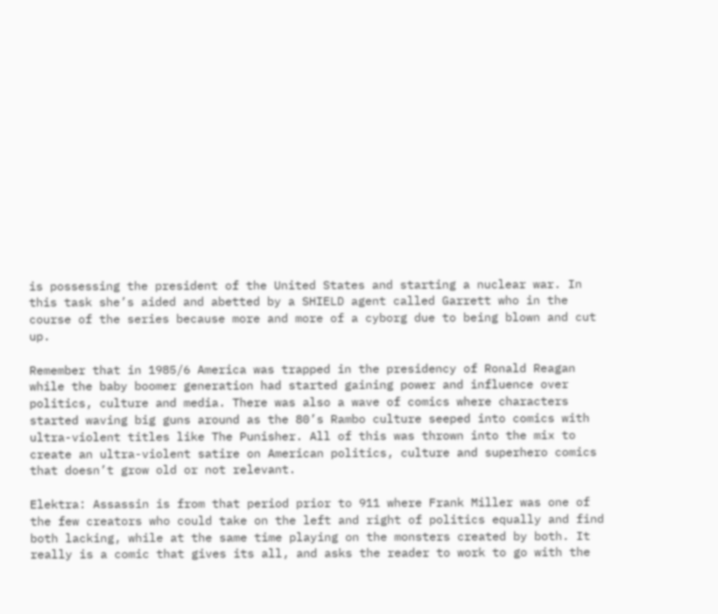is possessing the president of the United States and starting a nuclear war. In this task she’s aided and abetted by a SHIELD agent called Garrett who in the course of the series because more and more of a cyborg due to being blown and cut up.

Remember that in 1985/6 America was trapped in the presidency of Ronald Reagan while the baby boomer generation had started gaining power and influence over politics, culture and media. There was also a wave of comics where characters started waving big guns around as the 80’s Rambo culture seeped into comics with ultra-violent titles like The Punisher. All of this was thrown into the mix to create an ultra-violent satire on American politics, culture and superhero comics that doesn’t grow old or not relevant.

Elektra: Assassin is from that period prior to 911 where Frank Miller was one of the few creators who could take on the left and right of politics equally and find both lacking, while at the same time playing on the monsters created by both. It really is a comic that gives its all, and asks the reader to work to go with the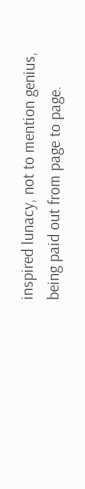inspired lunacy, not to mention genius, being paid out from page to page.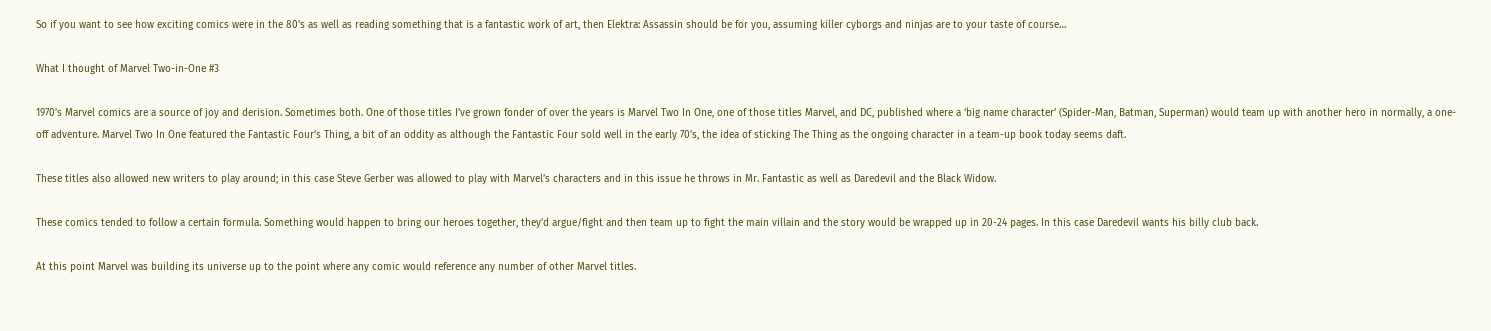So if you want to see how exciting comics were in the 80’s as well as reading something that is a fantastic work of art, then Elektra: Assassin should be for you, assuming killer cyborgs and ninjas are to your taste of course…

What I thought of Marvel Two-in-One #3

1970’s Marvel comics are a source of joy and derision. Sometimes both. One of those titles I’ve grown fonder of over the years is Marvel Two In One, one of those titles Marvel, and DC, published where a ‘big name character’ (Spider-Man, Batman, Superman) would team up with another hero in normally, a one-off adventure. Marvel Two In One featured the Fantastic Four’s Thing, a bit of an oddity as although the Fantastic Four sold well in the early 70’s, the idea of sticking The Thing as the ongoing character in a team-up book today seems daft.

These titles also allowed new writers to play around; in this case Steve Gerber was allowed to play with Marvel’s characters and in this issue he throws in Mr. Fantastic as well as Daredevil and the Black Widow.

These comics tended to follow a certain formula. Something would happen to bring our heroes together, they’d argue/fight and then team up to fight the main villain and the story would be wrapped up in 20-24 pages. In this case Daredevil wants his billy club back.

At this point Marvel was building its universe up to the point where any comic would reference any number of other Marvel titles.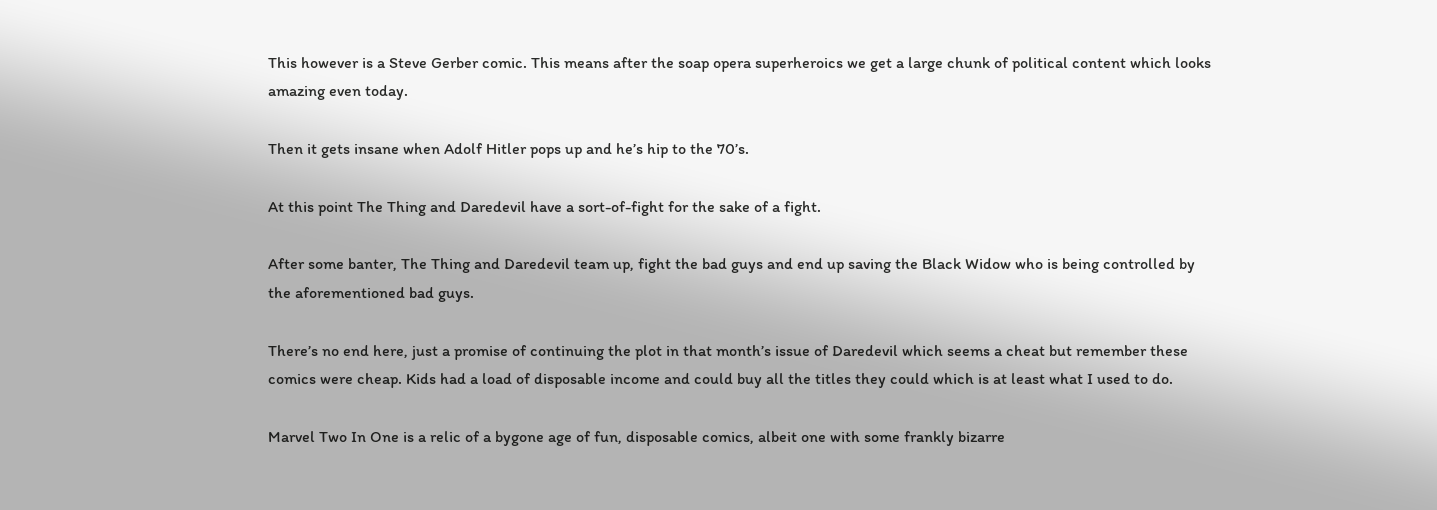This however is a Steve Gerber comic. This means after the soap opera superheroics we get a large chunk of political content which looks amazing even today.

Then it gets insane when Adolf Hitler pops up and he’s hip to the 70’s.

At this point The Thing and Daredevil have a sort-of-fight for the sake of a fight.

After some banter, The Thing and Daredevil team up, fight the bad guys and end up saving the Black Widow who is being controlled by the aforementioned bad guys.

There’s no end here, just a promise of continuing the plot in that month’s issue of Daredevil which seems a cheat but remember these comics were cheap. Kids had a load of disposable income and could buy all the titles they could which is at least what I used to do.

Marvel Two In One is a relic of a bygone age of fun, disposable comics, albeit one with some frankly bizarre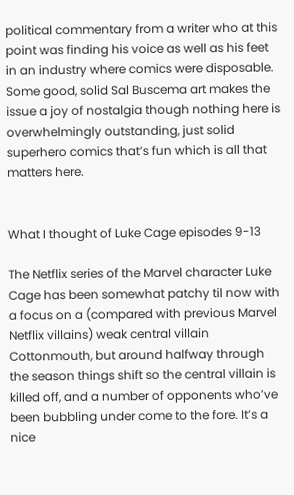political commentary from a writer who at this point was finding his voice as well as his feet in an industry where comics were disposable. Some good, solid Sal Buscema art makes the issue a joy of nostalgia though nothing here is overwhelmingly outstanding, just solid superhero comics that’s fun which is all that matters here.


What I thought of Luke Cage episodes 9-13

The Netflix series of the Marvel character Luke Cage has been somewhat patchy til now with a focus on a (compared with previous Marvel Netflix villains) weak central villain Cottonmouth, but around halfway through the season things shift so the central villain is killed off, and a number of opponents who’ve been bubbling under come to the fore. It’s a nice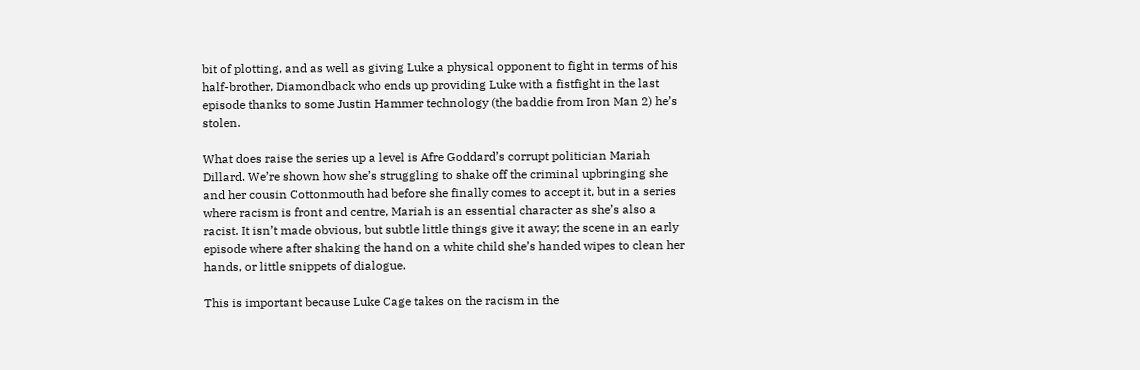bit of plotting, and as well as giving Luke a physical opponent to fight in terms of his half-brother, Diamondback who ends up providing Luke with a fistfight in the last episode thanks to some Justin Hammer technology (the baddie from Iron Man 2) he’s stolen.

What does raise the series up a level is Afre Goddard’s corrupt politician Mariah Dillard. We’re shown how she’s struggling to shake off the criminal upbringing she and her cousin Cottonmouth had before she finally comes to accept it, but in a series where racism is front and centre, Mariah is an essential character as she’s also a racist. It isn’t made obvious, but subtle little things give it away; the scene in an early episode where after shaking the hand on a white child she’s handed wipes to clean her hands, or little snippets of dialogue.

This is important because Luke Cage takes on the racism in the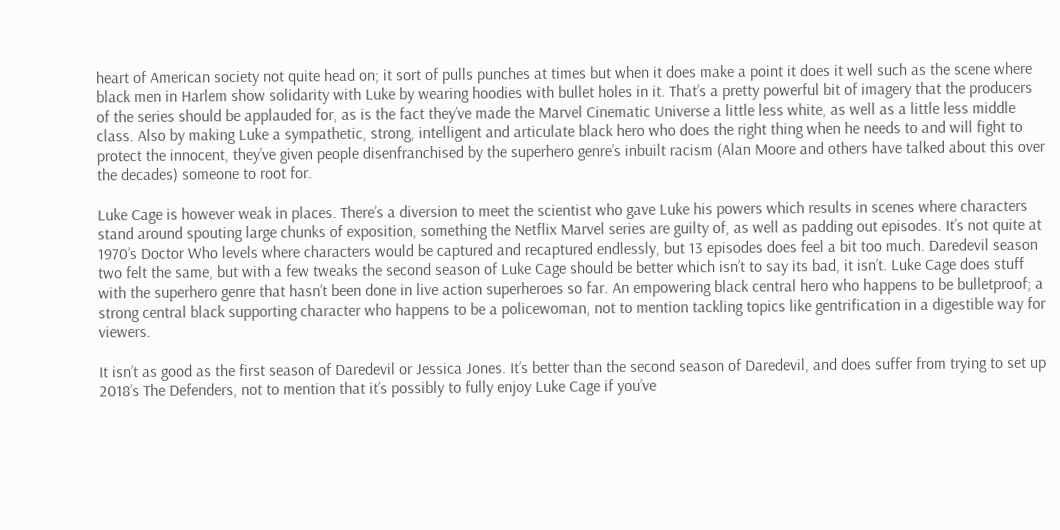heart of American society not quite head on; it sort of pulls punches at times but when it does make a point it does it well such as the scene where black men in Harlem show solidarity with Luke by wearing hoodies with bullet holes in it. That’s a pretty powerful bit of imagery that the producers of the series should be applauded for, as is the fact they’ve made the Marvel Cinematic Universe a little less white, as well as a little less middle class. Also by making Luke a sympathetic, strong, intelligent and articulate black hero who does the right thing when he needs to and will fight to protect the innocent, they’ve given people disenfranchised by the superhero genre’s inbuilt racism (Alan Moore and others have talked about this over the decades) someone to root for.

Luke Cage is however weak in places. There’s a diversion to meet the scientist who gave Luke his powers which results in scenes where characters stand around spouting large chunks of exposition, something the Netflix Marvel series are guilty of, as well as padding out episodes. It’s not quite at 1970’s Doctor Who levels where characters would be captured and recaptured endlessly, but 13 episodes does feel a bit too much. Daredevil season two felt the same, but with a few tweaks the second season of Luke Cage should be better which isn’t to say its bad, it isn’t. Luke Cage does stuff with the superhero genre that hasn’t been done in live action superheroes so far. An empowering black central hero who happens to be bulletproof; a strong central black supporting character who happens to be a policewoman, not to mention tackling topics like gentrification in a digestible way for viewers.

It isn’t as good as the first season of Daredevil or Jessica Jones. It’s better than the second season of Daredevil, and does suffer from trying to set up 2018’s The Defenders, not to mention that it’s possibly to fully enjoy Luke Cage if you’ve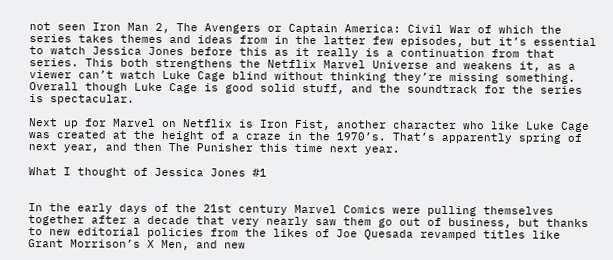not seen Iron Man 2, The Avengers or Captain America: Civil War of which the series takes themes and ideas from in the latter few episodes, but it’s essential to watch Jessica Jones before this as it really is a continuation from that series. This both strengthens the Netflix Marvel Universe and weakens it, as a viewer can’t watch Luke Cage blind without thinking they’re missing something. Overall though Luke Cage is good solid stuff, and the soundtrack for the series is spectacular.

Next up for Marvel on Netflix is Iron Fist, another character who like Luke Cage was created at the height of a craze in the 1970’s. That’s apparently spring of next year, and then The Punisher this time next year.

What I thought of Jessica Jones #1


In the early days of the 21st century Marvel Comics were pulling themselves together after a decade that very nearly saw them go out of business, but thanks to new editorial policies from the likes of Joe Quesada revamped titles like Grant Morrison’s X Men, and new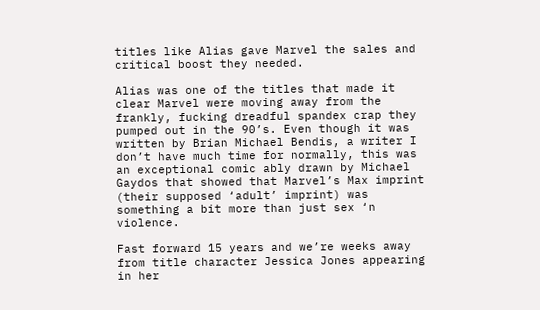titles like Alias gave Marvel the sales and critical boost they needed.

Alias was one of the titles that made it clear Marvel were moving away from the frankly, fucking dreadful spandex crap they pumped out in the 90’s. Even though it was written by Brian Michael Bendis, a writer I don’t have much time for normally, this was an exceptional comic ably drawn by Michael Gaydos that showed that Marvel’s Max imprint (their supposed ‘adult’ imprint) was something a bit more than just sex ‘n violence.

Fast forward 15 years and we’re weeks away from title character Jessica Jones appearing in her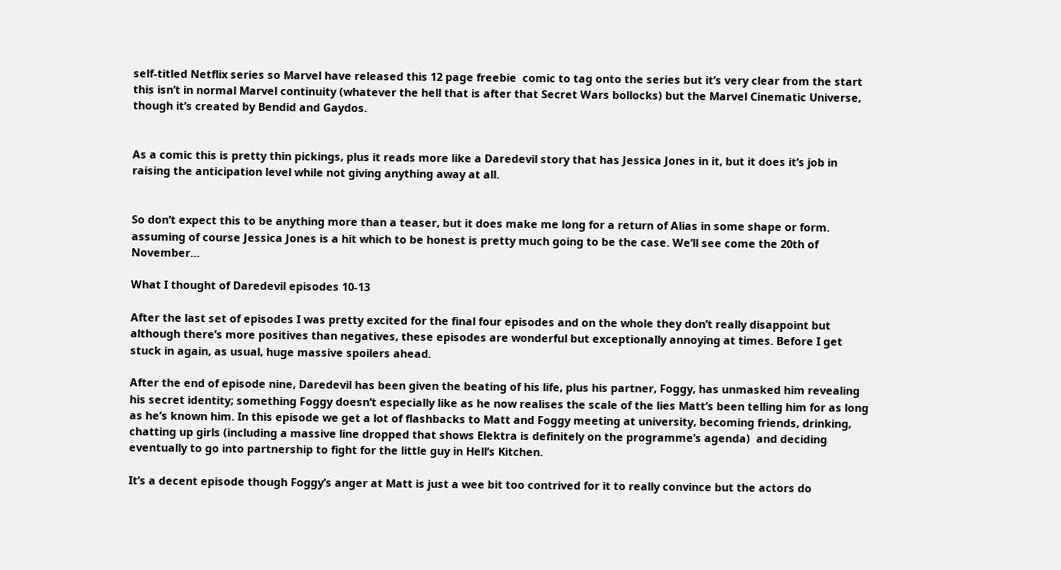self-titled Netflix series so Marvel have released this 12 page freebie  comic to tag onto the series but it’s very clear from the start this isn’t in normal Marvel continuity (whatever the hell that is after that Secret Wars bollocks) but the Marvel Cinematic Universe, though it’s created by Bendid and Gaydos.


As a comic this is pretty thin pickings, plus it reads more like a Daredevil story that has Jessica Jones in it, but it does it’s job in raising the anticipation level while not giving anything away at all.


So don’t expect this to be anything more than a teaser, but it does make me long for a return of Alias in some shape or form. assuming of course Jessica Jones is a hit which to be honest is pretty much going to be the case. We’ll see come the 20th of November…

What I thought of Daredevil episodes 10-13

After the last set of episodes I was pretty excited for the final four episodes and on the whole they don’t really disappoint but although there’s more positives than negatives, these episodes are wonderful but exceptionally annoying at times. Before I get stuck in again, as usual, huge massive spoilers ahead.

After the end of episode nine, Daredevil has been given the beating of his life, plus his partner, Foggy, has unmasked him revealing his secret identity; something Foggy doesn’t especially like as he now realises the scale of the lies Matt’s been telling him for as long as he’s known him. In this episode we get a lot of flashbacks to Matt and Foggy meeting at university, becoming friends, drinking, chatting up girls (including a massive line dropped that shows Elektra is definitely on the programme’s agenda)  and deciding eventually to go into partnership to fight for the little guy in Hell’s Kitchen.

It’s a decent episode though Foggy’s anger at Matt is just a wee bit too contrived for it to really convince but the actors do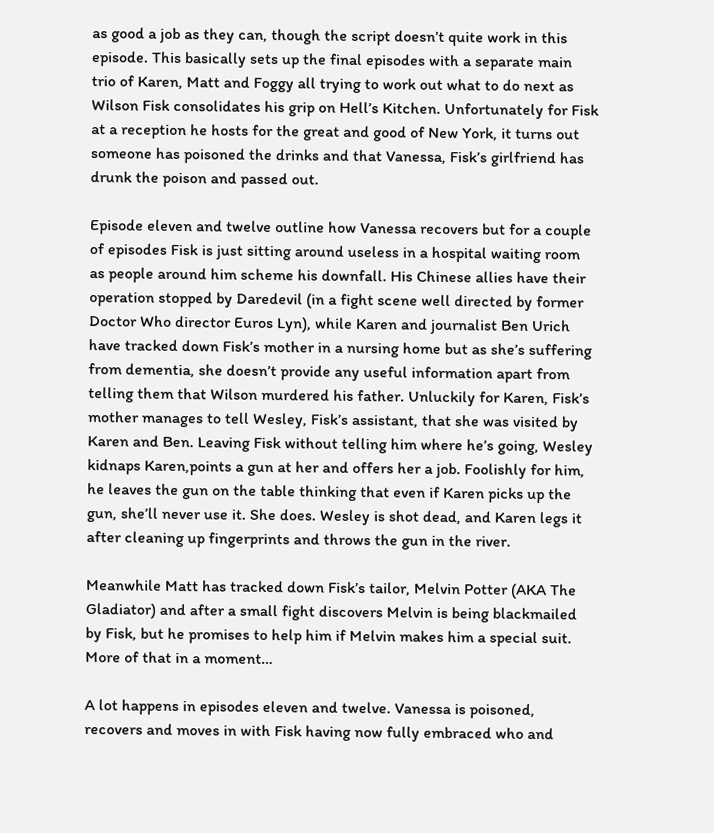as good a job as they can, though the script doesn’t quite work in this episode. This basically sets up the final episodes with a separate main trio of Karen, Matt and Foggy all trying to work out what to do next as Wilson Fisk consolidates his grip on Hell’s Kitchen. Unfortunately for Fisk at a reception he hosts for the great and good of New York, it turns out someone has poisoned the drinks and that Vanessa, Fisk’s girlfriend has drunk the poison and passed out.

Episode eleven and twelve outline how Vanessa recovers but for a couple of episodes Fisk is just sitting around useless in a hospital waiting room as people around him scheme his downfall. His Chinese allies have their operation stopped by Daredevil (in a fight scene well directed by former Doctor Who director Euros Lyn), while Karen and journalist Ben Urich have tracked down Fisk’s mother in a nursing home but as she’s suffering from dementia, she doesn’t provide any useful information apart from telling them that Wilson murdered his father. Unluckily for Karen, Fisk’s mother manages to tell Wesley, Fisk’s assistant, that she was visited by Karen and Ben. Leaving Fisk without telling him where he’s going, Wesley kidnaps Karen,points a gun at her and offers her a job. Foolishly for him, he leaves the gun on the table thinking that even if Karen picks up the gun, she’ll never use it. She does. Wesley is shot dead, and Karen legs it after cleaning up fingerprints and throws the gun in the river.

Meanwhile Matt has tracked down Fisk’s tailor, Melvin Potter (AKA The Gladiator) and after a small fight discovers Melvin is being blackmailed by Fisk, but he promises to help him if Melvin makes him a special suit. More of that in a moment…

A lot happens in episodes eleven and twelve. Vanessa is poisoned, recovers and moves in with Fisk having now fully embraced who and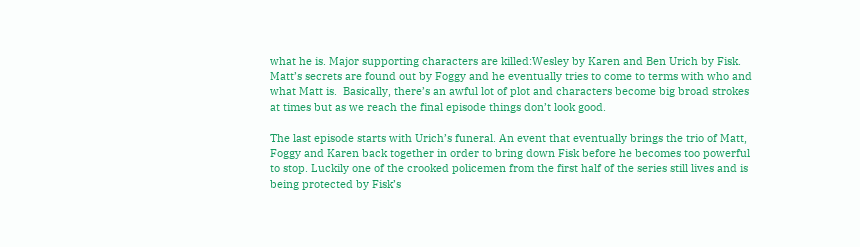what he is. Major supporting characters are killed:Wesley by Karen and Ben Urich by Fisk. Matt’s secrets are found out by Foggy and he eventually tries to come to terms with who and what Matt is.  Basically, there’s an awful lot of plot and characters become big broad strokes at times but as we reach the final episode things don’t look good.

The last episode starts with Urich’s funeral. An event that eventually brings the trio of Matt, Foggy and Karen back together in order to bring down Fisk before he becomes too powerful to stop. Luckily one of the crooked policemen from the first half of the series still lives and is being protected by Fisk’s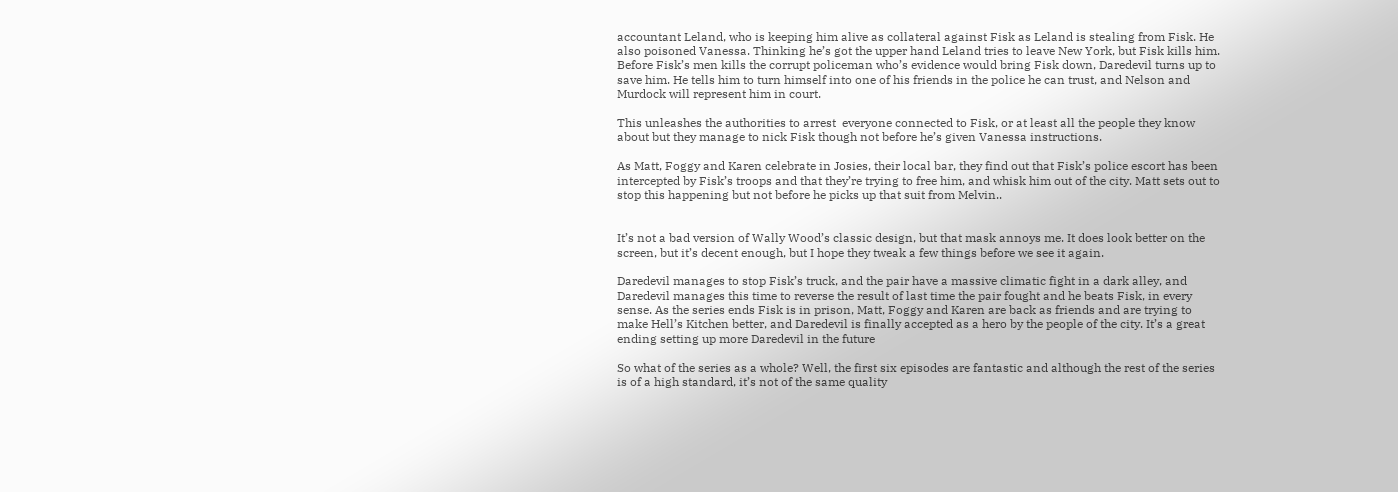accountant Leland, who is keeping him alive as collateral against Fisk as Leland is stealing from Fisk. He also poisoned Vanessa. Thinking he’s got the upper hand Leland tries to leave New York, but Fisk kills him. Before Fisk’s men kills the corrupt policeman who’s evidence would bring Fisk down, Daredevil turns up to save him. He tells him to turn himself into one of his friends in the police he can trust, and Nelson and Murdock will represent him in court.

This unleashes the authorities to arrest  everyone connected to Fisk, or at least all the people they know about but they manage to nick Fisk though not before he’s given Vanessa instructions.

As Matt, Foggy and Karen celebrate in Josies, their local bar, they find out that Fisk’s police escort has been intercepted by Fisk’s troops and that they’re trying to free him, and whisk him out of the city. Matt sets out to stop this happening but not before he picks up that suit from Melvin..


It’s not a bad version of Wally Wood’s classic design, but that mask annoys me. It does look better on the screen, but it’s decent enough, but I hope they tweak a few things before we see it again.

Daredevil manages to stop Fisk’s truck, and the pair have a massive climatic fight in a dark alley, and Daredevil manages this time to reverse the result of last time the pair fought and he beats Fisk, in every sense. As the series ends Fisk is in prison, Matt, Foggy and Karen are back as friends and are trying to make Hell’s Kitchen better, and Daredevil is finally accepted as a hero by the people of the city. It’s a great ending setting up more Daredevil in the future

So what of the series as a whole? Well, the first six episodes are fantastic and although the rest of the series is of a high standard, it’s not of the same quality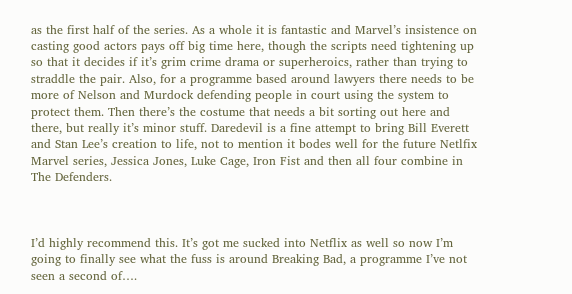as the first half of the series. As a whole it is fantastic and Marvel’s insistence on casting good actors pays off big time here, though the scripts need tightening up so that it decides if it’s grim crime drama or superheroics, rather than trying to straddle the pair. Also, for a programme based around lawyers there needs to be more of Nelson and Murdock defending people in court using the system to protect them. Then there’s the costume that needs a bit sorting out here and there, but really it’s minor stuff. Daredevil is a fine attempt to bring Bill Everett and Stan Lee’s creation to life, not to mention it bodes well for the future Netlfix Marvel series, Jessica Jones, Luke Cage, Iron Fist and then all four combine in The Defenders.



I’d highly recommend this. It’s got me sucked into Netflix as well so now I’m going to finally see what the fuss is around Breaking Bad, a programme I’ve not seen a second of….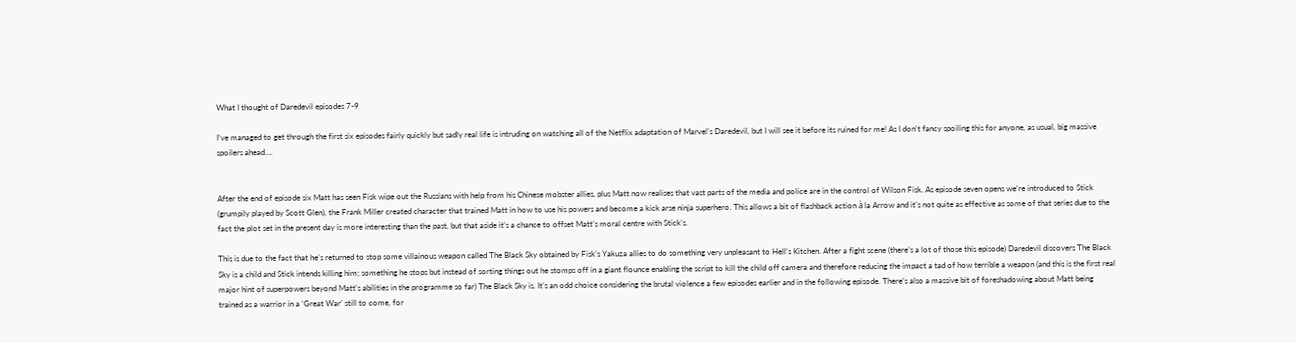What I thought of Daredevil episodes 7-9

I’ve managed to get through the first six episodes fairly quickly but sadly real life is intruding on watching all of the Netflix adaptation of Marvel’s Daredevil, but I will see it before its ruined for me! As I don’t fancy spoiling this for anyone, as usual, big massive spoilers ahead….


After the end of episode six Matt has seen Fisk wipe out the Russians with help from his Chinese mobster allies, plus Matt now realises that vast parts of the media and police are in the control of Wilson Fisk. As episode seven opens we’re introduced to Stick (grumpily played by Scott Glen), the Frank Miller created character that trained Matt in how to use his powers and become a kick arse ninja superhero. This allows a bit of flashback action à la Arrow and it’s not quite as effective as some of that series due to the fact the plot set in the present day is more interesting than the past, but that aside it’s a chance to offset Matt’s moral centre with Stick’s.

This is due to the fact that he’s returned to stop some villainous weapon called The Black Sky obtained by Fisk’s Yakuza allies to do something very unpleasant to Hell’s Kitchen. After a fight scene (there’s a lot of those this episode) Daredevil discovers The Black Sky is a child and Stick intends killing him; something he stops but instead of sorting things out he stomps off in a giant flounce enabling the script to kill the child off camera and therefore reducing the impact a tad of how terrible a weapon (and this is the first real major hint of superpowers beyond Matt’s abilities in the programme so far) The Black Sky is. It’s an odd choice considering the brutal violence a few episodes earlier and in the following episode. There’s also a massive bit of foreshadowing about Matt being trained as a warrior in a ‘Great War’ still to come, for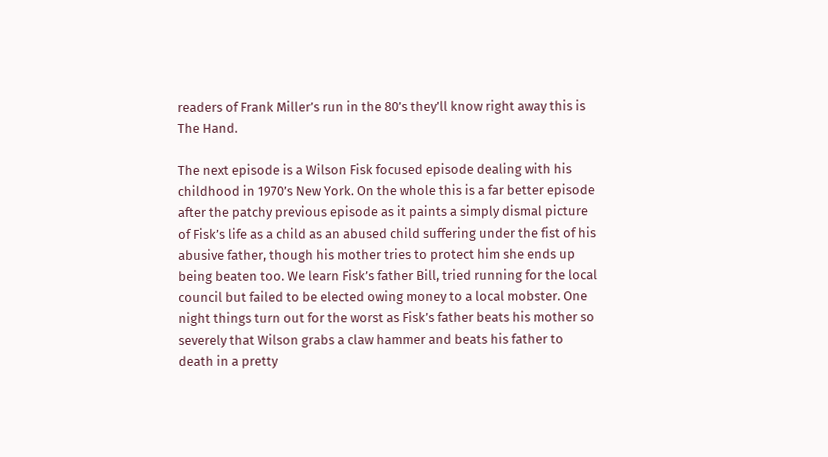readers of Frank Miller’s run in the 80’s they’ll know right away this is The Hand.

The next episode is a Wilson Fisk focused episode dealing with his childhood in 1970’s New York. On the whole this is a far better episode after the patchy previous episode as it paints a simply dismal picture of Fisk’s life as a child as an abused child suffering under the fist of his abusive father, though his mother tries to protect him she ends up being beaten too. We learn Fisk’s father Bill, tried running for the local council but failed to be elected owing money to a local mobster. One night things turn out for the worst as Fisk’s father beats his mother so severely that Wilson grabs a claw hammer and beats his father to death in a pretty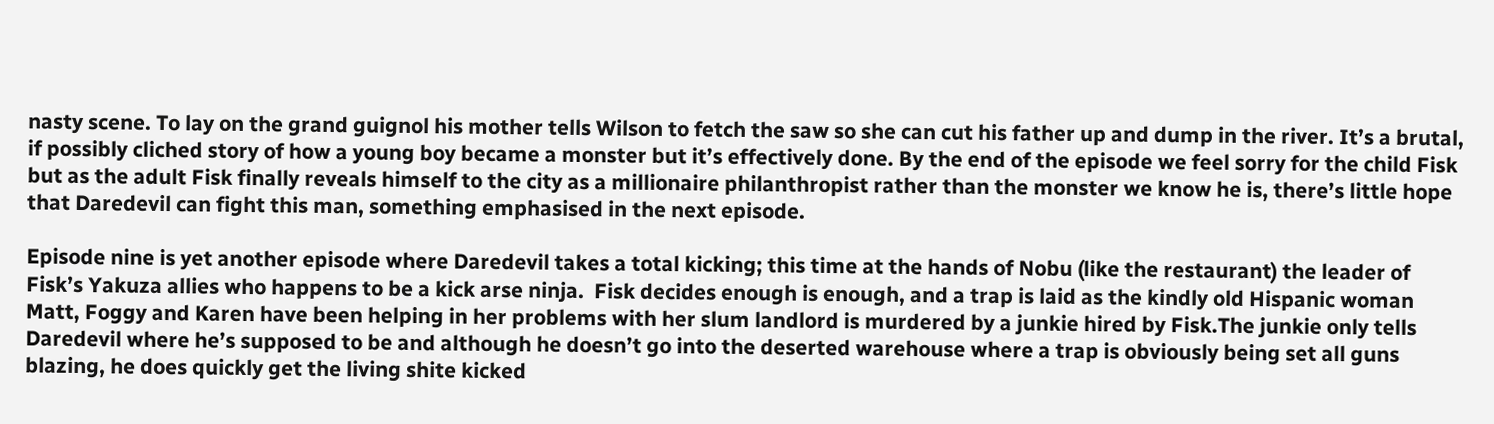nasty scene. To lay on the grand guignol his mother tells Wilson to fetch the saw so she can cut his father up and dump in the river. It’s a brutal, if possibly cliched story of how a young boy became a monster but it’s effectively done. By the end of the episode we feel sorry for the child Fisk but as the adult Fisk finally reveals himself to the city as a millionaire philanthropist rather than the monster we know he is, there’s little hope that Daredevil can fight this man, something emphasised in the next episode.

Episode nine is yet another episode where Daredevil takes a total kicking; this time at the hands of Nobu (like the restaurant) the leader of Fisk’s Yakuza allies who happens to be a kick arse ninja.  Fisk decides enough is enough, and a trap is laid as the kindly old Hispanic woman Matt, Foggy and Karen have been helping in her problems with her slum landlord is murdered by a junkie hired by Fisk.The junkie only tells Daredevil where he’s supposed to be and although he doesn’t go into the deserted warehouse where a trap is obviously being set all guns blazing, he does quickly get the living shite kicked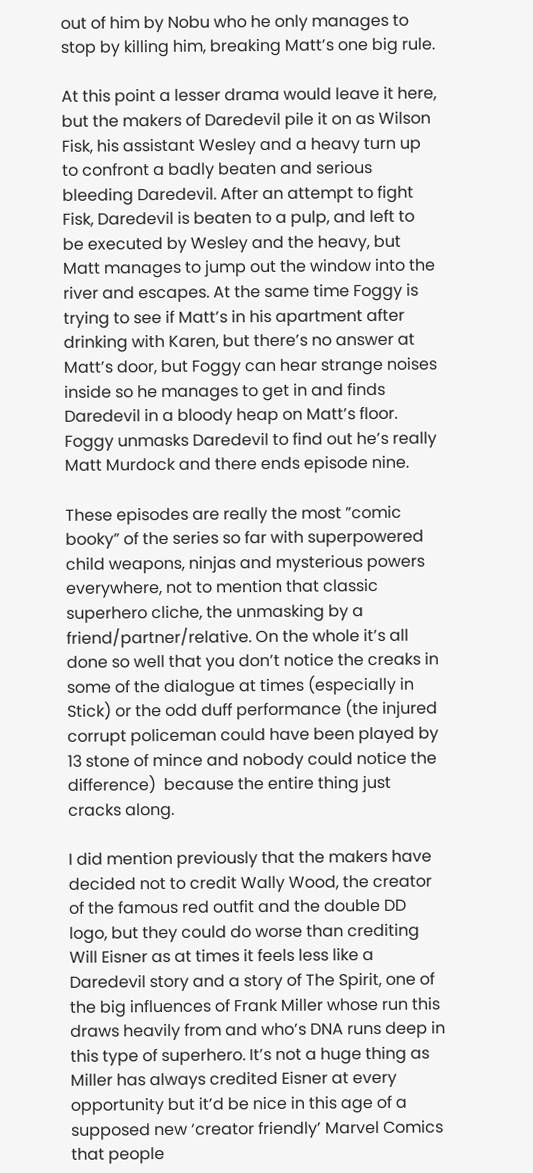out of him by Nobu who he only manages to stop by killing him, breaking Matt’s one big rule.

At this point a lesser drama would leave it here, but the makers of Daredevil pile it on as Wilson Fisk, his assistant Wesley and a heavy turn up to confront a badly beaten and serious bleeding Daredevil. After an attempt to fight Fisk, Daredevil is beaten to a pulp, and left to be executed by Wesley and the heavy, but Matt manages to jump out the window into the river and escapes. At the same time Foggy is trying to see if Matt’s in his apartment after drinking with Karen, but there’s no answer at Matt’s door, but Foggy can hear strange noises inside so he manages to get in and finds Daredevil in a bloody heap on Matt’s floor. Foggy unmasks Daredevil to find out he’s really Matt Murdock and there ends episode nine.

These episodes are really the most ”comic booky” of the series so far with superpowered child weapons, ninjas and mysterious powers everywhere, not to mention that classic superhero cliche, the unmasking by a friend/partner/relative. On the whole it’s all done so well that you don’t notice the creaks in some of the dialogue at times (especially in Stick) or the odd duff performance (the injured corrupt policeman could have been played by 13 stone of mince and nobody could notice the difference)  because the entire thing just cracks along.

I did mention previously that the makers have decided not to credit Wally Wood, the creator of the famous red outfit and the double DD logo, but they could do worse than crediting Will Eisner as at times it feels less like a Daredevil story and a story of The Spirit, one of the big influences of Frank Miller whose run this draws heavily from and who’s DNA runs deep in this type of superhero. It’s not a huge thing as Miller has always credited Eisner at every opportunity but it’d be nice in this age of a supposed new ‘creator friendly’ Marvel Comics that people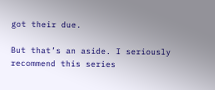got their due.

But that’s an aside. I seriously recommend this series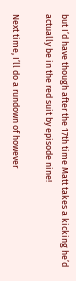but I’d have though after the 17th time Matt takes a kicking he’d actually be in the red suit by episode nine!

Next time, I’ll do a rundown of however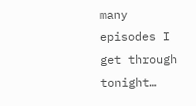many episodes I get through tonight…